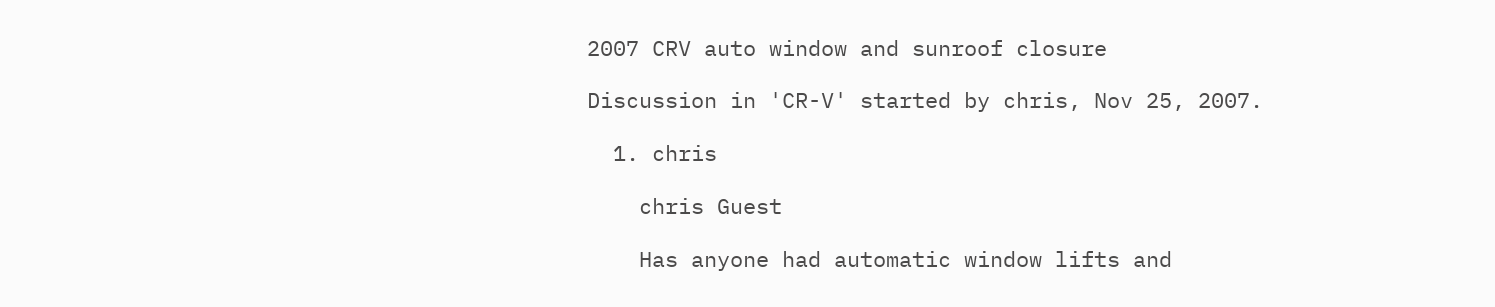2007 CRV auto window and sunroof closure

Discussion in 'CR-V' started by chris, Nov 25, 2007.

  1. chris

    chris Guest

    Has anyone had automatic window lifts and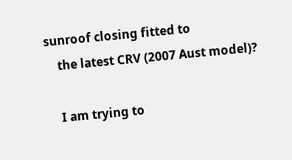sunroof closing fitted to
    the latest CRV (2007 Aust model)?

    I am trying to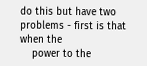do this but have two problems - first is that when the
    power to the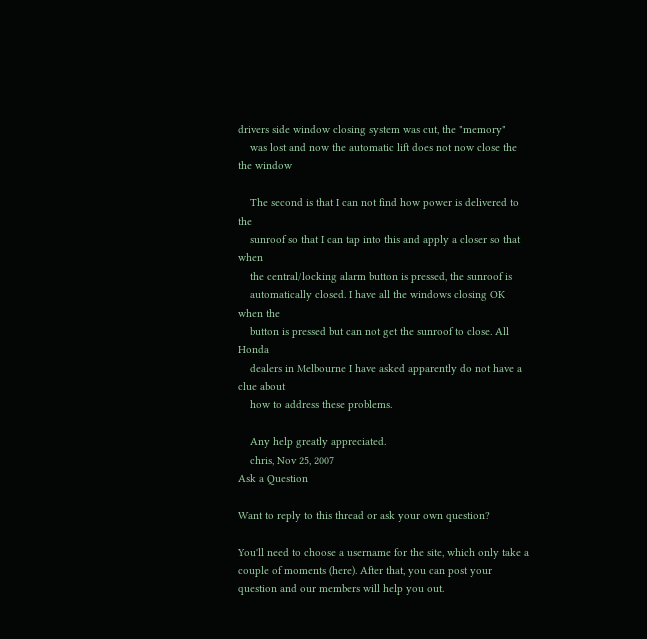drivers side window closing system was cut, the "memory"
    was lost and now the automatic lift does not now close the the window

    The second is that I can not find how power is delivered to the
    sunroof so that I can tap into this and apply a closer so that when
    the central/locking alarm button is pressed, the sunroof is
    automatically closed. I have all the windows closing OK when the
    button is pressed but can not get the sunroof to close. All Honda
    dealers in Melbourne I have asked apparently do not have a clue about
    how to address these problems.

    Any help greatly appreciated.
    chris, Nov 25, 2007
Ask a Question

Want to reply to this thread or ask your own question?

You'll need to choose a username for the site, which only take a couple of moments (here). After that, you can post your question and our members will help you out.